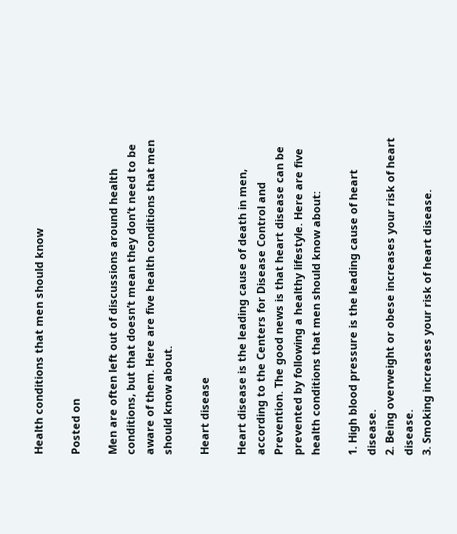Health conditions that men should know

Posted on

Men are often left out of discussions around health conditions, but that doesn’t mean they don’t need to be aware of them. Here are five health conditions that men should know about.

Heart disease

Heart disease is the leading cause of death in men, according to the Centers for Disease Control and Prevention. The good news is that heart disease can be prevented by following a healthy lifestyle. Here are five health conditions that men should know about:

1. High blood pressure is the leading cause of heart disease.
2. Being overweight or obese increases your risk of heart disease.
3. Smoking increases your risk of heart disease.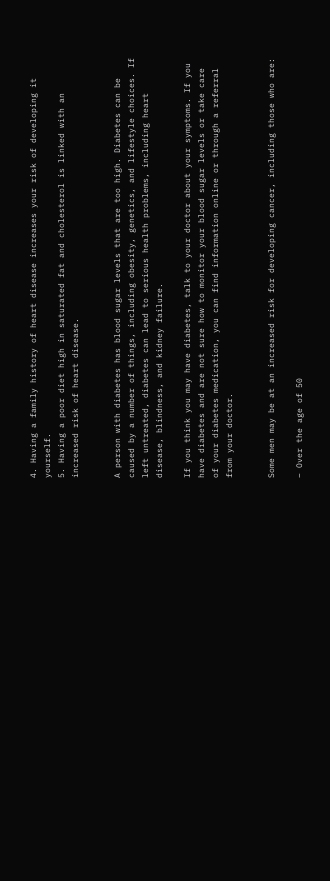4. Having a family history of heart disease increases your risk of developing it yourself.
5. Having a poor diet high in saturated fat and cholesterol is linked with an increased risk of heart disease.


A person with diabetes has blood sugar levels that are too high. Diabetes can be caused by a number of things, including obesity, genetics, and lifestyle choices. If left untreated, diabetes can lead to serious health problems, including heart disease, blindness, and kidney failure.

If you think you may have diabetes, talk to your doctor about your symptoms. If you have diabetes and are not sure how to monitor your blood sugar levels or take care of your diabetes medication, you can find information online or through a referral from your doctor.


Some men may be at an increased risk for developing cancer, including those who are:

– Over the age of 50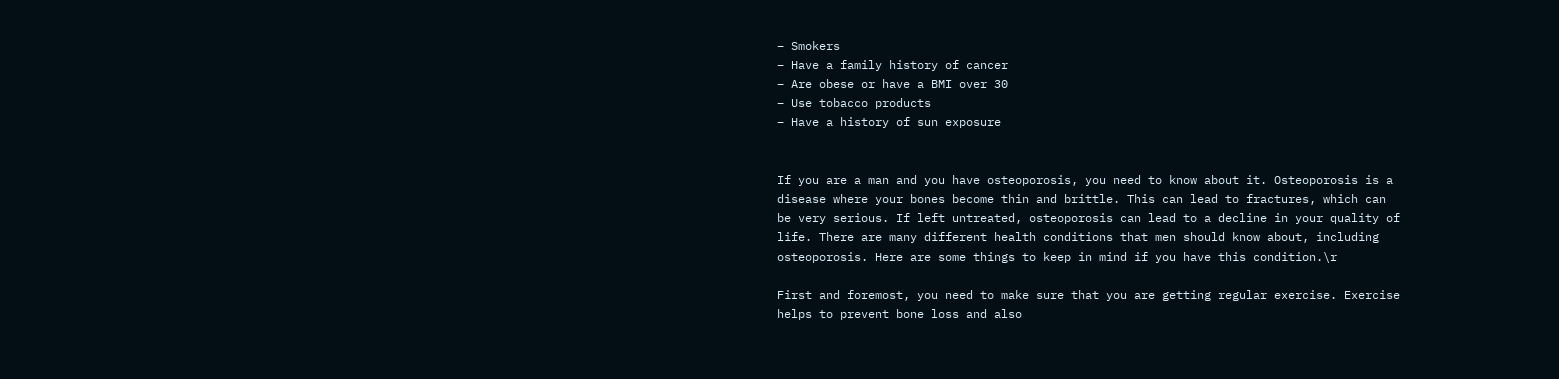– Smokers
– Have a family history of cancer
– Are obese or have a BMI over 30
– Use tobacco products
– Have a history of sun exposure


If you are a man and you have osteoporosis, you need to know about it. Osteoporosis is a disease where your bones become thin and brittle. This can lead to fractures, which can be very serious. If left untreated, osteoporosis can lead to a decline in your quality of life. There are many different health conditions that men should know about, including osteoporosis. Here are some things to keep in mind if you have this condition.\r

First and foremost, you need to make sure that you are getting regular exercise. Exercise helps to prevent bone loss and also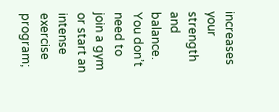increases your strength and balance. You don’t need to join a gym or start an intense exercise program;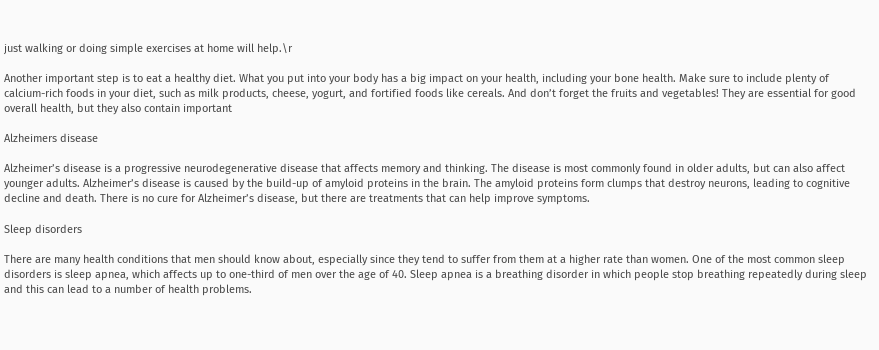just walking or doing simple exercises at home will help.\r

Another important step is to eat a healthy diet. What you put into your body has a big impact on your health, including your bone health. Make sure to include plenty of calcium-rich foods in your diet, such as milk products, cheese, yogurt, and fortified foods like cereals. And don’t forget the fruits and vegetables! They are essential for good overall health, but they also contain important

Alzheimers disease

Alzheimer’s disease is a progressive neurodegenerative disease that affects memory and thinking. The disease is most commonly found in older adults, but can also affect younger adults. Alzheimer’s disease is caused by the build-up of amyloid proteins in the brain. The amyloid proteins form clumps that destroy neurons, leading to cognitive decline and death. There is no cure for Alzheimer’s disease, but there are treatments that can help improve symptoms.

Sleep disorders

There are many health conditions that men should know about, especially since they tend to suffer from them at a higher rate than women. One of the most common sleep disorders is sleep apnea, which affects up to one-third of men over the age of 40. Sleep apnea is a breathing disorder in which people stop breathing repeatedly during sleep and this can lead to a number of health problems.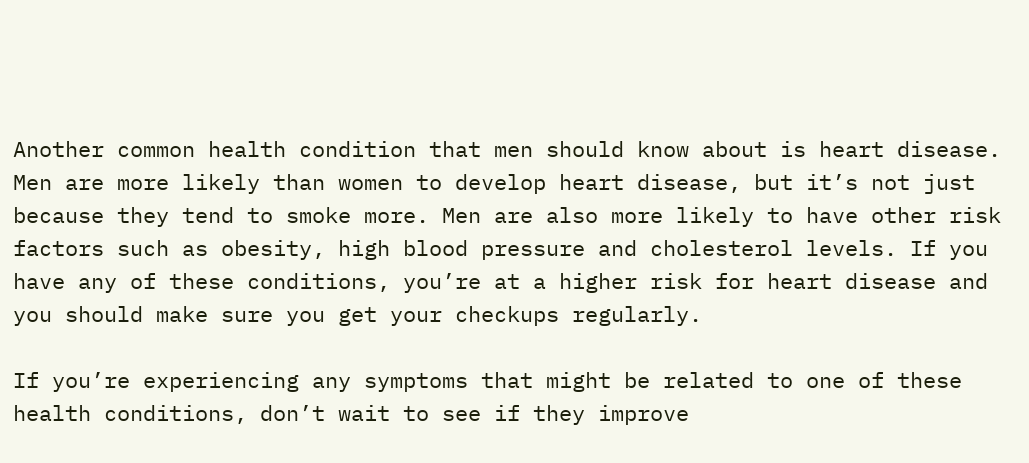Another common health condition that men should know about is heart disease. Men are more likely than women to develop heart disease, but it’s not just because they tend to smoke more. Men are also more likely to have other risk factors such as obesity, high blood pressure and cholesterol levels. If you have any of these conditions, you’re at a higher risk for heart disease and you should make sure you get your checkups regularly.

If you’re experiencing any symptoms that might be related to one of these health conditions, don’t wait to see if they improve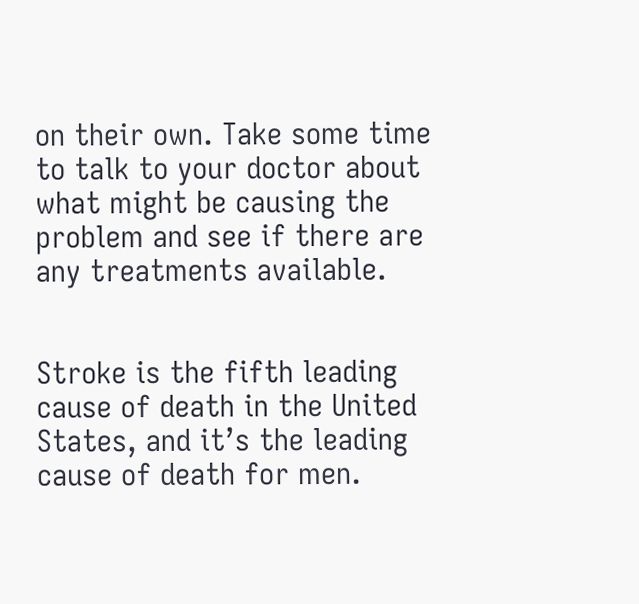on their own. Take some time to talk to your doctor about what might be causing the problem and see if there are any treatments available.


Stroke is the fifth leading cause of death in the United States, and it’s the leading cause of death for men.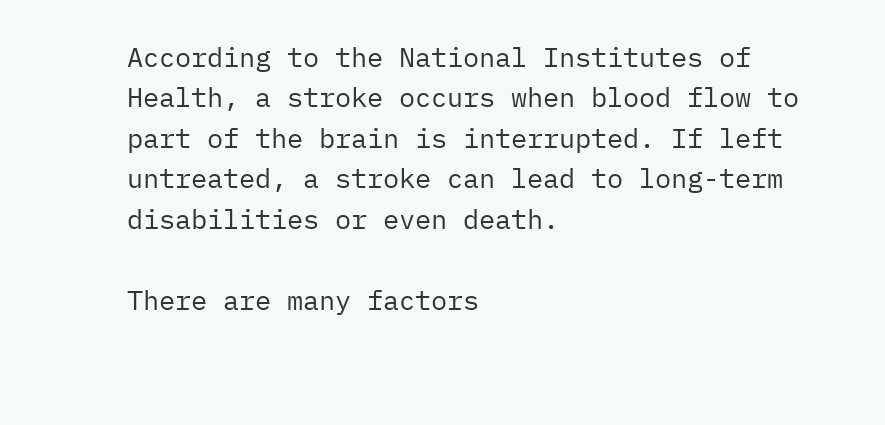According to the National Institutes of Health, a stroke occurs when blood flow to part of the brain is interrupted. If left untreated, a stroke can lead to long-term disabilities or even death.

There are many factors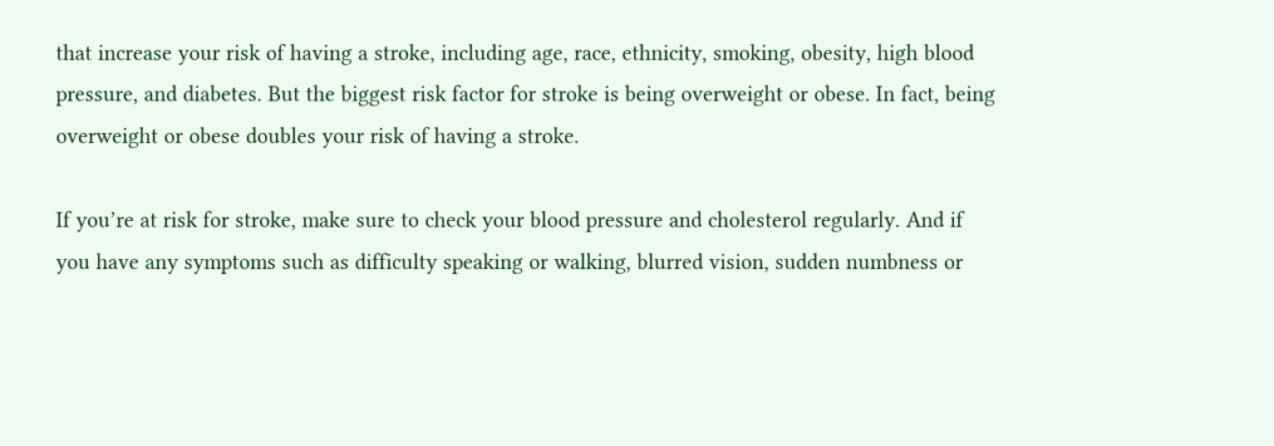that increase your risk of having a stroke, including age, race, ethnicity, smoking, obesity, high blood pressure, and diabetes. But the biggest risk factor for stroke is being overweight or obese. In fact, being overweight or obese doubles your risk of having a stroke.

If you’re at risk for stroke, make sure to check your blood pressure and cholesterol regularly. And if you have any symptoms such as difficulty speaking or walking, blurred vision, sudden numbness or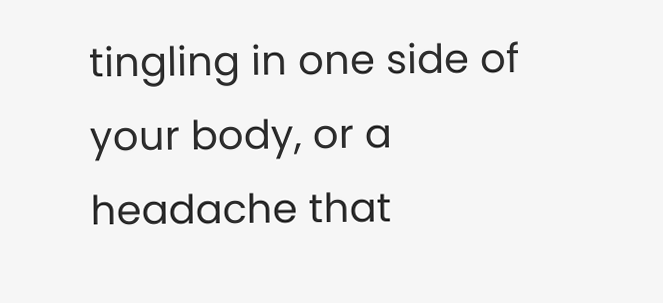tingling in one side of your body, or a headache that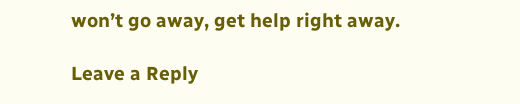won’t go away, get help right away.

Leave a Reply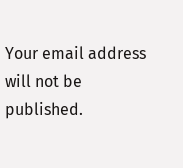Your email address will not be published.